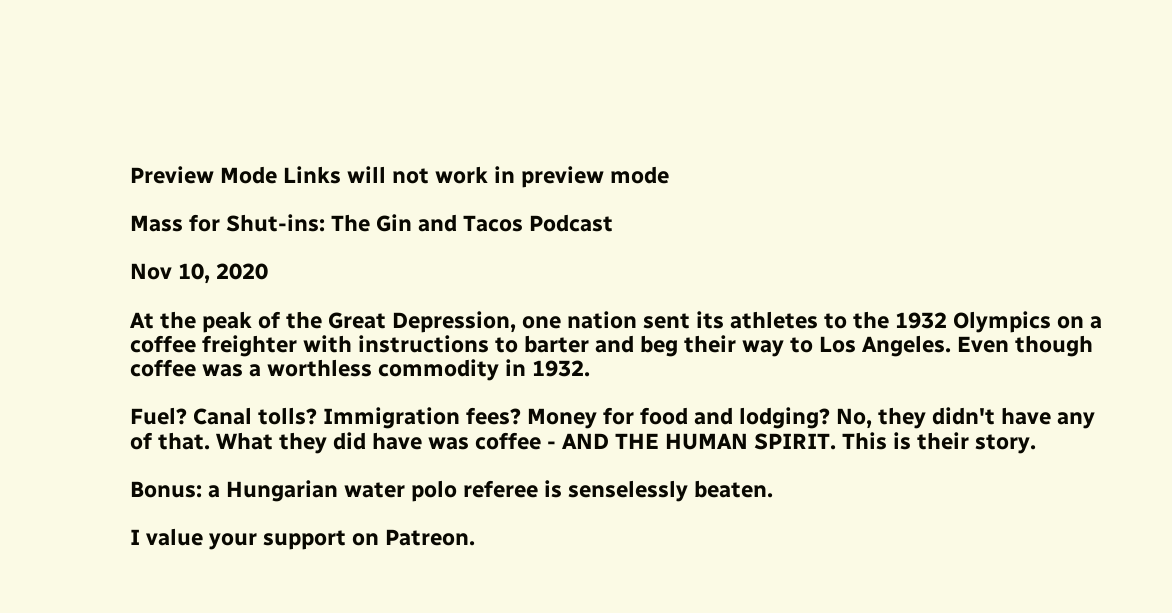Preview Mode Links will not work in preview mode

Mass for Shut-ins: The Gin and Tacos Podcast

Nov 10, 2020

At the peak of the Great Depression, one nation sent its athletes to the 1932 Olympics on a coffee freighter with instructions to barter and beg their way to Los Angeles. Even though coffee was a worthless commodity in 1932.

Fuel? Canal tolls? Immigration fees? Money for food and lodging? No, they didn't have any of that. What they did have was coffee - AND THE HUMAN SPIRIT. This is their story.

Bonus: a Hungarian water polo referee is senselessly beaten.

I value your support on Patreon.